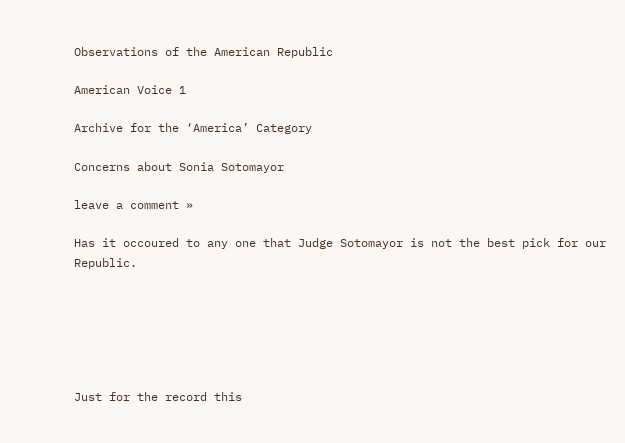Observations of the American Republic

American Voice 1

Archive for the ‘America’ Category

Concerns about Sonia Sotomayor

leave a comment »

Has it occoured to any one that Judge Sotomayor is not the best pick for our Republic.






Just for the record this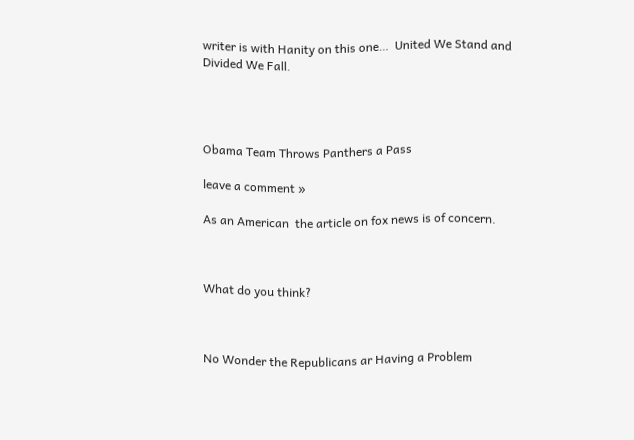writer is with Hanity on this one…  United We Stand and Divided We Fall.




Obama Team Throws Panthers a Pass

leave a comment »

As an American  the article on fox news is of concern.



What do you think?



No Wonder the Republicans ar Having a Problem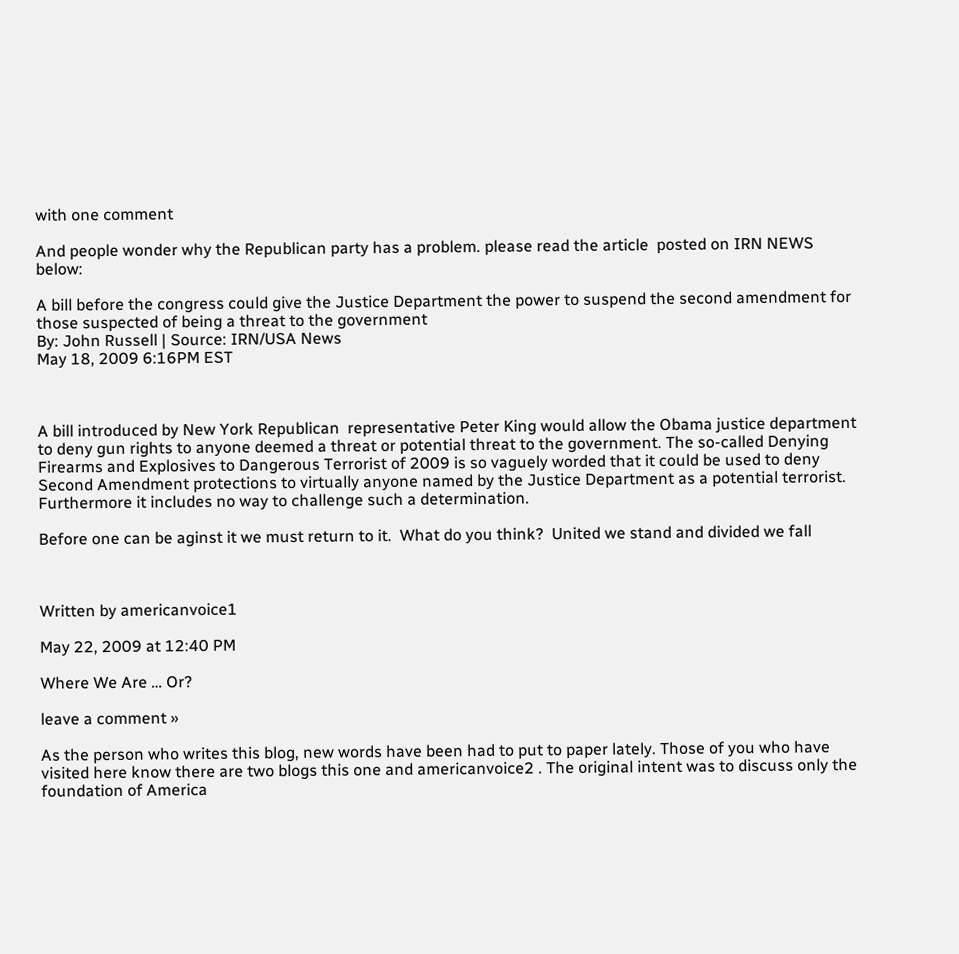with one comment

And people wonder why the Republican party has a problem. please read the article  posted on IRN NEWS  below:

A bill before the congress could give the Justice Department the power to suspend the second amendment for those suspected of being a threat to the government
By: John Russell | Source: IRN/USA News
May 18, 2009 6:16PM EST



A bill introduced by New York Republican  representative Peter King would allow the Obama justice department to deny gun rights to anyone deemed a threat or potential threat to the government. The so-called Denying Firearms and Explosives to Dangerous Terrorist of 2009 is so vaguely worded that it could be used to deny Second Amendment protections to virtually anyone named by the Justice Department as a potential terrorist. Furthermore it includes no way to challenge such a determination.

Before one can be aginst it we must return to it.  What do you think?  United we stand and divided we fall



Written by americanvoice1

May 22, 2009 at 12:40 PM

Where We Are … Or?

leave a comment »

As the person who writes this blog, new words have been had to put to paper lately. Those of you who have visited here know there are two blogs this one and americanvoice2 . The original intent was to discuss only the foundation of America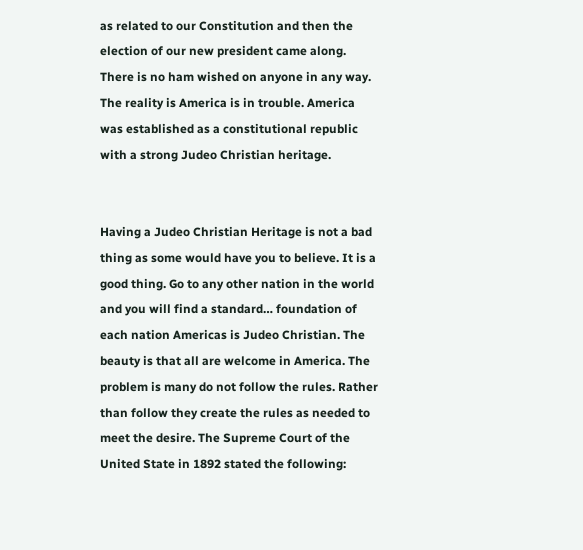as related to our Constitution and then the election of our new president came along. There is no ham wished on anyone in any way. The reality is America is in trouble. America was established as a constitutional republic with a strong Judeo Christian heritage.


Having a Judeo Christian Heritage is not a bad thing as some would have you to believe. It is a good thing. Go to any other nation in the world and you will find a standard… foundation of each nation Americas is Judeo Christian. The beauty is that all are welcome in America. The problem is many do not follow the rules. Rather than follow they create the rules as needed to meet the desire. The Supreme Court of the United State in 1892 stated the following: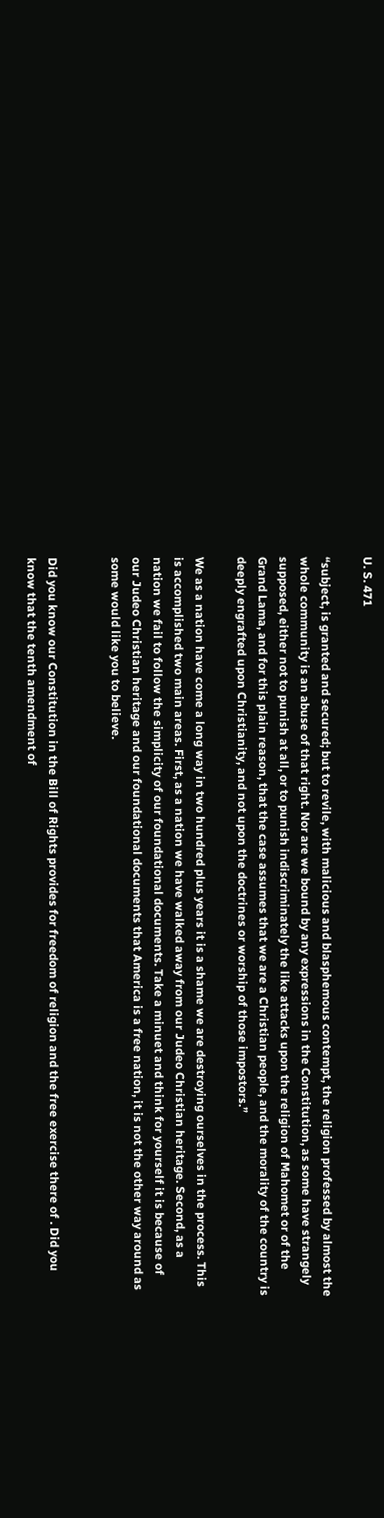U. S. 471

“subject, is granted and secured; but to revile, with malicious and blasphemous contempt, the religion professed by almost the whole community is an abuse of that right. Nor are we bound by any expressions in the Constitution, as some have strangely supposed, either not to punish at all, or to punish indiscriminately the like attacks upon the religion of Mahomet or of the Grand Lama, and for this plain reason, that the case assumes that we are a Christian people, and the morality of the country is deeply engrafted upon Christianity, and not upon the doctrines or worship of those impostors.”

We as a nation have come a long way in two hundred plus years it is a shame we are destroying ourselves in the process. This is accomplished two main areas. First, as a nation we have walked away from our Judeo Christian heritage. Second, as a nation we fail to follow the simplicity of our foundational documents. Take a minuet and think for yourself it is because of our Judeo Christian heritage and our foundational documents that America is a free nation, it is not the other way around as some would like you to believe.


Did you know our Constitution in the Bill of Rights provides for freedom of religion and the free exercise there of . Did you know that the tenth amendment of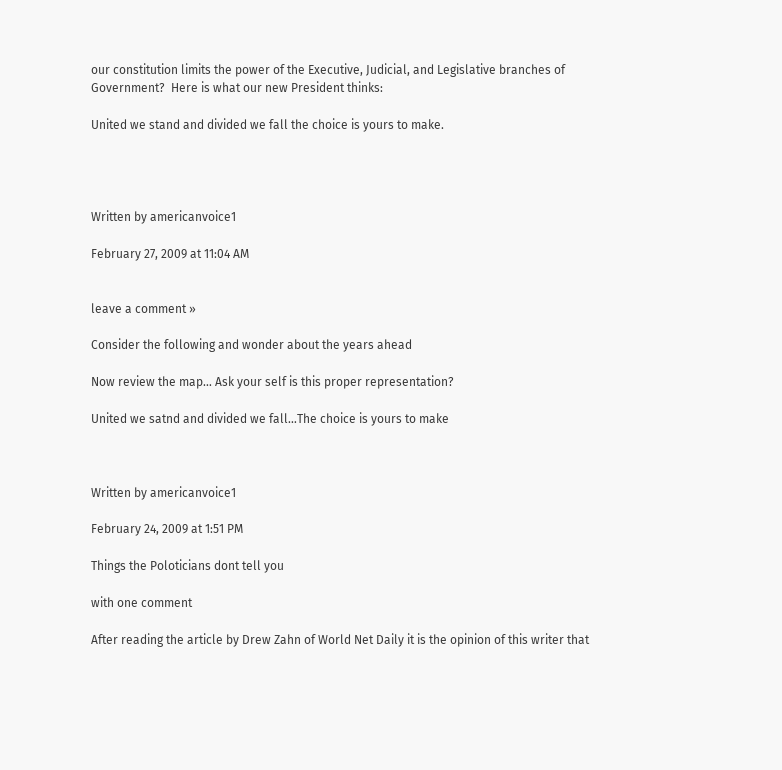our constitution limits the power of the Executive, Judicial, and Legislative branches of Government?  Here is what our new President thinks:

United we stand and divided we fall the choice is yours to make.




Written by americanvoice1

February 27, 2009 at 11:04 AM


leave a comment »

Consider the following and wonder about the years ahead

Now review the map… Ask your self is this proper representation?

United we satnd and divided we fall…The choice is yours to make



Written by americanvoice1

February 24, 2009 at 1:51 PM

Things the Poloticians dont tell you

with one comment

After reading the article by Drew Zahn of World Net Daily it is the opinion of this writer that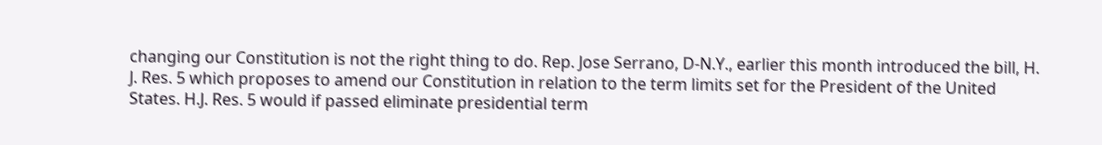changing our Constitution is not the right thing to do. Rep. Jose Serrano, D-N.Y., earlier this month introduced the bill, H. J. Res. 5 which proposes to amend our Constitution in relation to the term limits set for the President of the United States. H.J. Res. 5 would if passed eliminate presidential term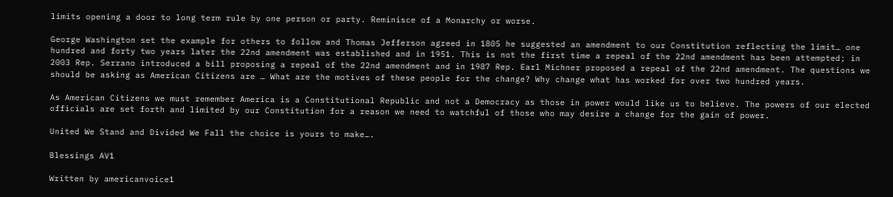limits opening a door to long term rule by one person or party. Reminisce of a Monarchy or worse.

George Washington set the example for others to follow and Thomas Jefferson agreed in 1805 he suggested an amendment to our Constitution reflecting the limit… one hundred and forty two years later the 22nd amendment was established and in 1951. This is not the first time a repeal of the 22nd amendment has been attempted; in 2003 Rep. Serrano introduced a bill proposing a repeal of the 22nd amendment and in 1987 Rep. Earl Michner proposed a repeal of the 22nd amendment. The questions we should be asking as American Citizens are … What are the motives of these people for the change? Why change what has worked for over two hundred years.

As American Citizens we must remember America is a Constitutional Republic and not a Democracy as those in power would like us to believe. The powers of our elected officials are set forth and limited by our Constitution for a reason we need to watchful of those who may desire a change for the gain of power.

United We Stand and Divided We Fall the choice is yours to make….

Blessings AV1

Written by americanvoice1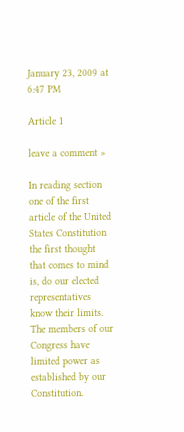January 23, 2009 at 6:47 PM

Article 1

leave a comment »

In reading section one of the first article of the United States Constitution the first thought that comes to mind is, do our elected representatives know their limits. The members of our Congress have limited power as established by our Constitution.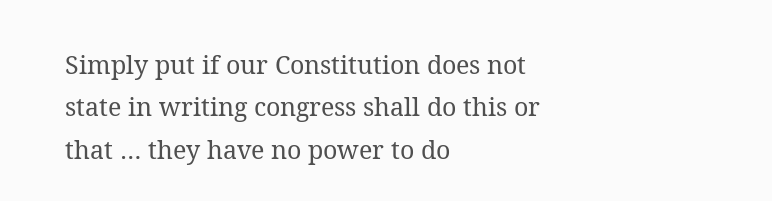Simply put if our Constitution does not state in writing congress shall do this or that … they have no power to do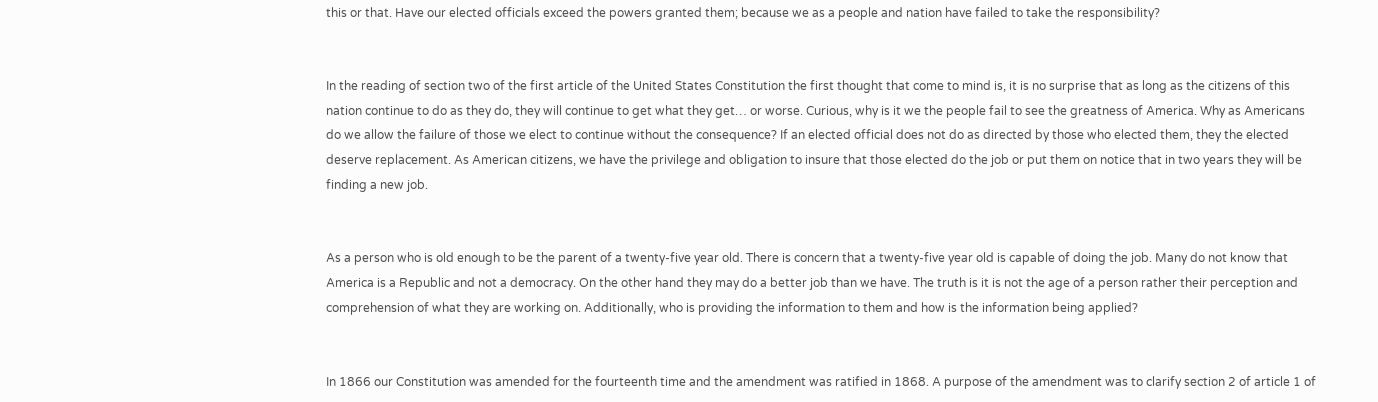this or that. Have our elected officials exceed the powers granted them; because we as a people and nation have failed to take the responsibility?


In the reading of section two of the first article of the United States Constitution the first thought that come to mind is, it is no surprise that as long as the citizens of this nation continue to do as they do, they will continue to get what they get… or worse. Curious, why is it we the people fail to see the greatness of America. Why as Americans do we allow the failure of those we elect to continue without the consequence? If an elected official does not do as directed by those who elected them, they the elected deserve replacement. As American citizens, we have the privilege and obligation to insure that those elected do the job or put them on notice that in two years they will be finding a new job.


As a person who is old enough to be the parent of a twenty-five year old. There is concern that a twenty-five year old is capable of doing the job. Many do not know that America is a Republic and not a democracy. On the other hand they may do a better job than we have. The truth is it is not the age of a person rather their perception and comprehension of what they are working on. Additionally, who is providing the information to them and how is the information being applied?


In 1866 our Constitution was amended for the fourteenth time and the amendment was ratified in 1868. A purpose of the amendment was to clarify section 2 of article 1 of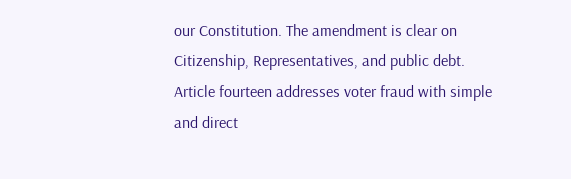our Constitution. The amendment is clear on Citizenship, Representatives, and public debt. Article fourteen addresses voter fraud with simple and direct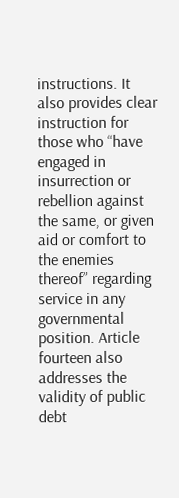instructions. It also provides clear instruction for those who “have engaged in insurrection or rebellion against the same, or given aid or comfort to the enemies thereof” regarding service in any governmental position. Article fourteen also addresses the validity of public debt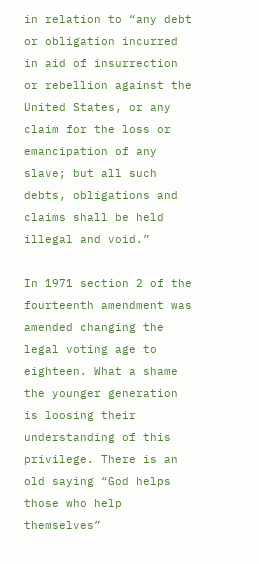in relation to “any debt or obligation incurred in aid of insurrection or rebellion against the United States, or any claim for the loss or emancipation of any slave; but all such debts, obligations and claims shall be held illegal and void.”

In 1971 section 2 of the fourteenth amendment was amended changing the legal voting age to eighteen. What a shame the younger generation is loosing their understanding of this privilege. There is an old saying “God helps those who help themselves”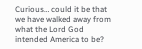Curious… could it be that we have walked away from what the Lord God intended America to be?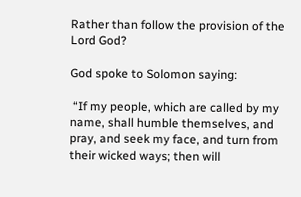Rather than follow the provision of the Lord God?

God spoke to Solomon saying:

 “If my people, which are called by my name, shall humble themselves, and pray, and seek my face, and turn from their wicked ways; then will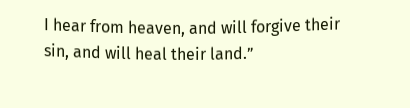I hear from heaven, and will forgive their sin, and will heal their land.”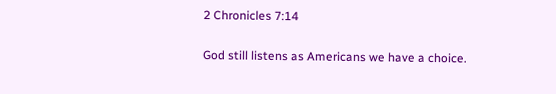2 Chronicles 7:14

God still listens as Americans we have a choice.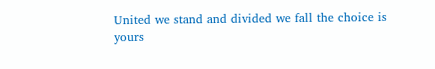United we stand and divided we fall the choice is yours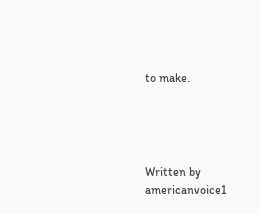to make.




Written by americanvoice1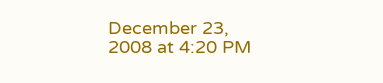December 23, 2008 at 4:20 PM